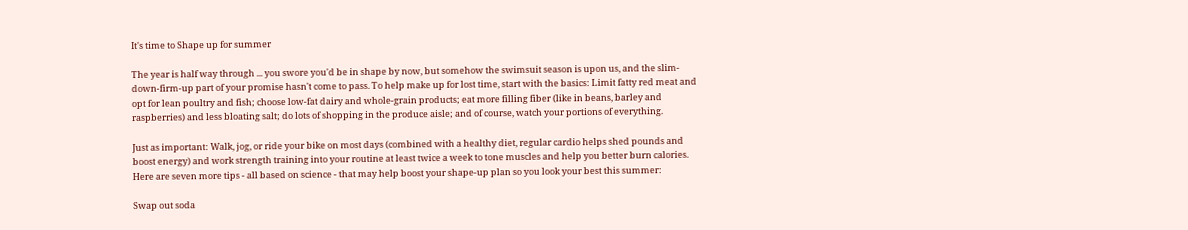It's time to Shape up for summer

The year is half way through ... you swore you'd be in shape by now, but somehow the swimsuit season is upon us, and the slim-down-firm-up part of your promise hasn't come to pass. To help make up for lost time, start with the basics: Limit fatty red meat and opt for lean poultry and fish; choose low-fat dairy and whole-grain products; eat more filling fiber (like in beans, barley and raspberries) and less bloating salt; do lots of shopping in the produce aisle; and of course, watch your portions of everything.

Just as important: Walk, jog, or ride your bike on most days (combined with a healthy diet, regular cardio helps shed pounds and boost energy) and work strength training into your routine at least twice a week to tone muscles and help you better burn calories. Here are seven more tips - all based on science - that may help boost your shape-up plan so you look your best this summer:

Swap out soda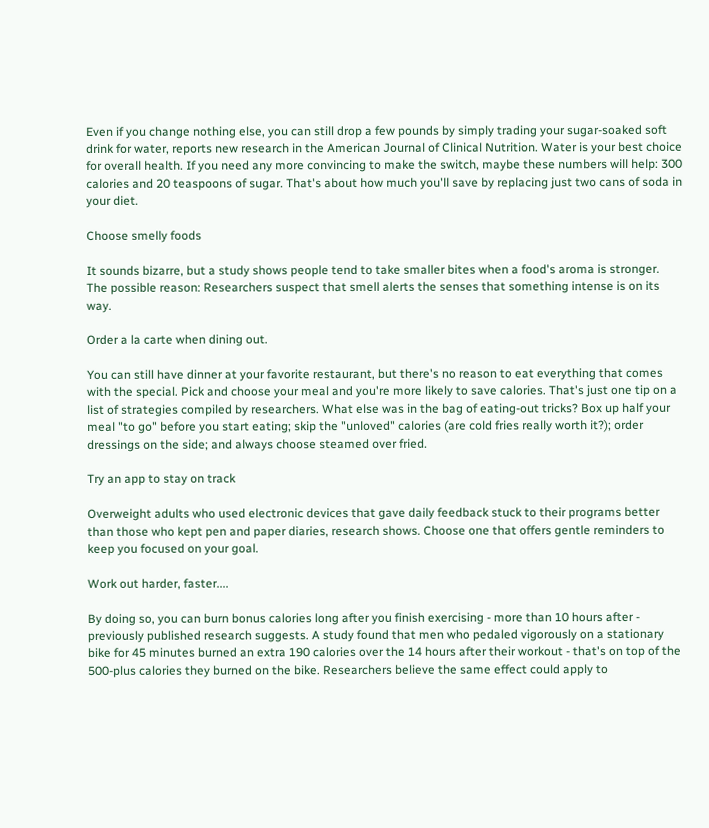Even if you change nothing else, you can still drop a few pounds by simply trading your sugar-soaked soft drink for water, reports new research in the American Journal of Clinical Nutrition. Water is your best choice for overall health. If you need any more convincing to make the switch, maybe these numbers will help: 300 calories and 20 teaspoons of sugar. That's about how much you'll save by replacing just two cans of soda in your diet.

Choose smelly foods

It sounds bizarre, but a study shows people tend to take smaller bites when a food's aroma is stronger. The possible reason: Researchers suspect that smell alerts the senses that something intense is on its way.

Order a la carte when dining out.

You can still have dinner at your favorite restaurant, but there's no reason to eat everything that comes with the special. Pick and choose your meal and you're more likely to save calories. That's just one tip on a list of strategies compiled by researchers. What else was in the bag of eating-out tricks? Box up half your meal "to go" before you start eating; skip the "unloved" calories (are cold fries really worth it?); order dressings on the side; and always choose steamed over fried.

Try an app to stay on track

Overweight adults who used electronic devices that gave daily feedback stuck to their programs better than those who kept pen and paper diaries, research shows. Choose one that offers gentle reminders to keep you focused on your goal.

Work out harder, faster....

By doing so, you can burn bonus calories long after you finish exercising - more than 10 hours after - previously published research suggests. A study found that men who pedaled vigorously on a stationary bike for 45 minutes burned an extra 190 calories over the 14 hours after their workout - that's on top of the 500-plus calories they burned on the bike. Researchers believe the same effect could apply to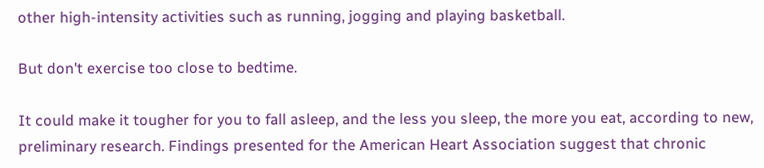other high-intensity activities such as running, jogging and playing basketball.

But don't exercise too close to bedtime.

It could make it tougher for you to fall asleep, and the less you sleep, the more you eat, according to new, preliminary research. Findings presented for the American Heart Association suggest that chronic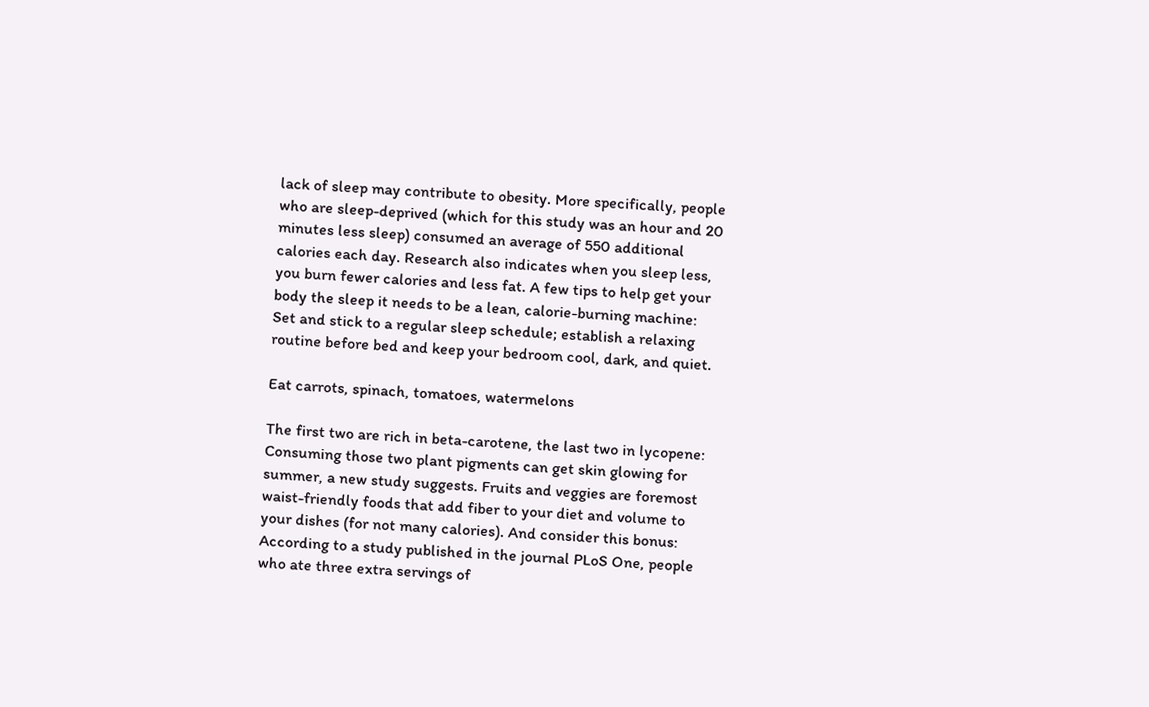lack of sleep may contribute to obesity. More specifically, people who are sleep-deprived (which for this study was an hour and 20 minutes less sleep) consumed an average of 550 additional calories each day. Research also indicates when you sleep less, you burn fewer calories and less fat. A few tips to help get your body the sleep it needs to be a lean, calorie-burning machine: Set and stick to a regular sleep schedule; establish a relaxing routine before bed and keep your bedroom cool, dark, and quiet.

Eat carrots, spinach, tomatoes, watermelons

The first two are rich in beta-carotene, the last two in lycopene: Consuming those two plant pigments can get skin glowing for summer, a new study suggests. Fruits and veggies are foremost waist-friendly foods that add fiber to your diet and volume to your dishes (for not many calories). And consider this bonus: According to a study published in the journal PLoS One, people who ate three extra servings of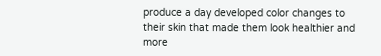produce a day developed color changes to their skin that made them look healthier and more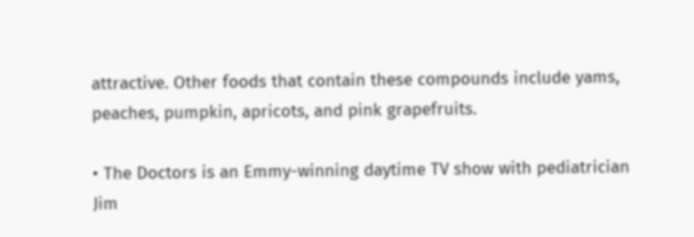attractive. Other foods that contain these compounds include yams, peaches, pumpkin, apricots, and pink grapefruits.

• The Doctors is an Emmy-winning daytime TV show with pediatrician Jim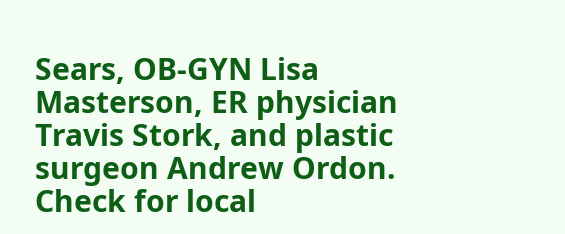Sears, OB-GYN Lisa Masterson, ER physician Travis Stork, and plastic surgeon Andrew Ordon. Check for local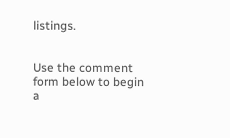listings.


Use the comment form below to begin a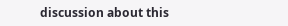discussion about this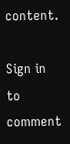content.

Sign in to comment